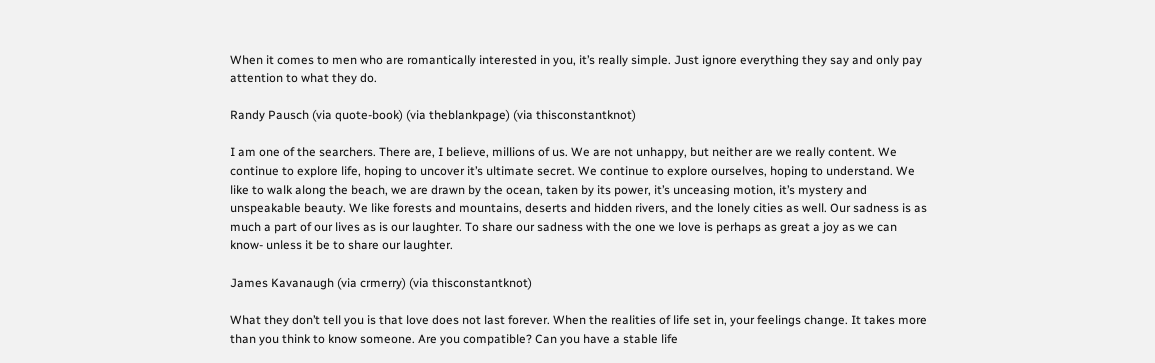When it comes to men who are romantically interested in you, it’s really simple. Just ignore everything they say and only pay attention to what they do.

Randy Pausch (via quote-book) (via theblankpage) (via thisconstantknot)

I am one of the searchers. There are, I believe, millions of us. We are not unhappy, but neither are we really content. We continue to explore life, hoping to uncover it’s ultimate secret. We continue to explore ourselves, hoping to understand. We like to walk along the beach, we are drawn by the ocean, taken by its power, it’s unceasing motion, it’s mystery and unspeakable beauty. We like forests and mountains, deserts and hidden rivers, and the lonely cities as well. Our sadness is as much a part of our lives as is our laughter. To share our sadness with the one we love is perhaps as great a joy as we can know- unless it be to share our laughter.

James Kavanaugh (via crmerry) (via thisconstantknot)

What they don’t tell you is that love does not last forever. When the realities of life set in, your feelings change. It takes more than you think to know someone. Are you compatible? Can you have a stable life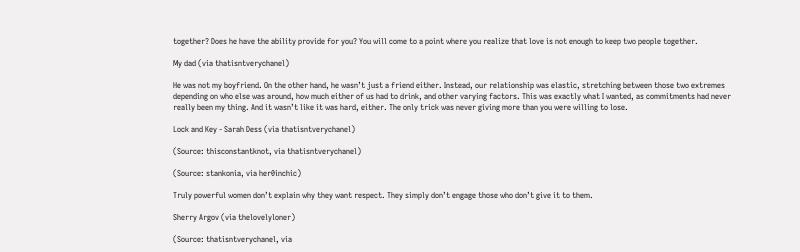together? Does he have the ability provide for you? You will come to a point where you realize that love is not enough to keep two people together.

My dad (via thatisntverychanel)

He was not my boyfriend. On the other hand, he wasn’t just a friend either. Instead, our relationship was elastic, stretching between those two extremes depending on who else was around, how much either of us had to drink, and other varying factors. This was exactly what I wanted, as commitments had never really been my thing. And it wasn’t like it was hard, either. The only trick was never giving more than you were willing to lose.

Lock and Key - Sarah Dess (via thatisntverychanel)

(Source: thisconstantknot, via thatisntverychanel)

(Source: stankonia, via her0inchic)

Truly powerful women don’t explain why they want respect. They simply don’t engage those who don’t give it to them.

Sherry Argov (via thelovelyloner)

(Source: thatisntverychanel, via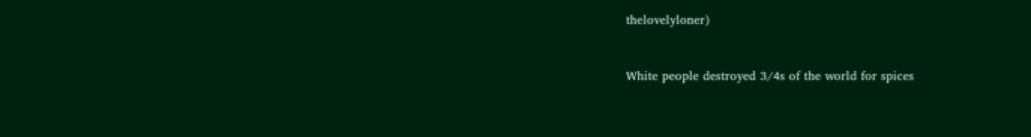thelovelyloner)



White people destroyed 3/4s of the world for spices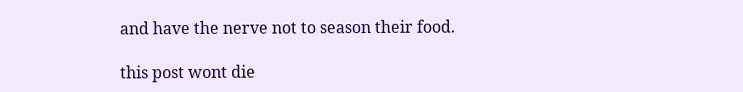and have the nerve not to season their food.

this post wont die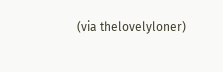(via thelovelyloner)